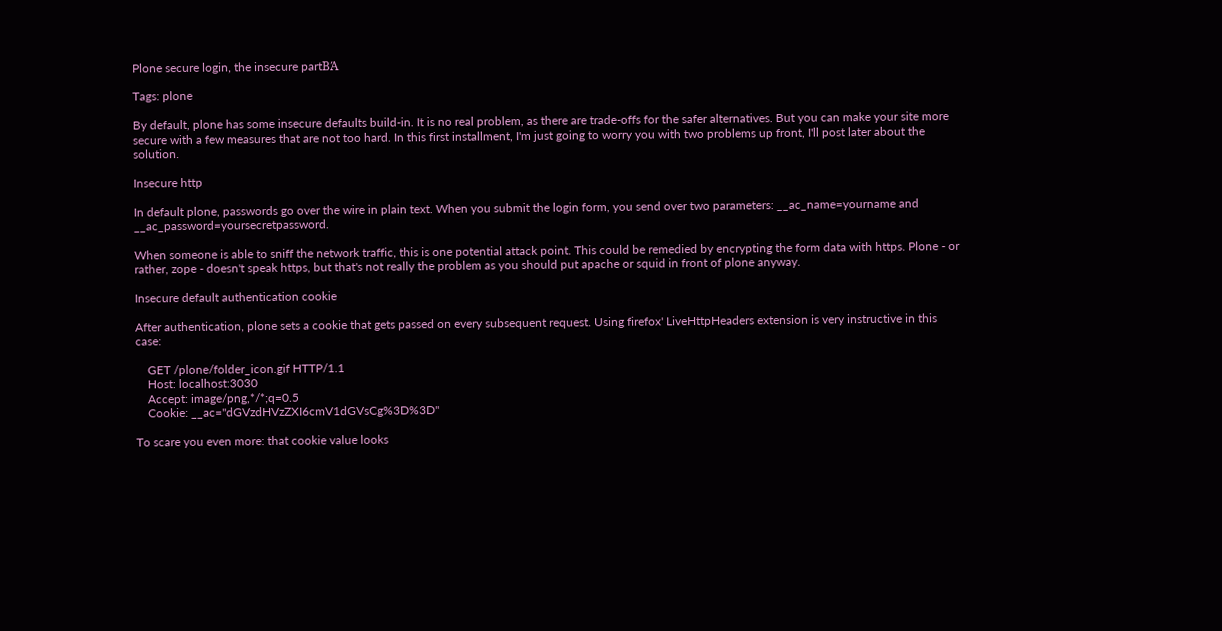Plone secure login, the insecure partΒΆ

Tags: plone

By default, plone has some insecure defaults build-in. It is no real problem, as there are trade-offs for the safer alternatives. But you can make your site more secure with a few measures that are not too hard. In this first installment, I'm just going to worry you with two problems up front, I'll post later about the solution.

Insecure http

In default plone, passwords go over the wire in plain text. When you submit the login form, you send over two parameters: __ac_name=yourname and __ac_password=yoursecretpassword.

When someone is able to sniff the network traffic, this is one potential attack point. This could be remedied by encrypting the form data with https. Plone - or rather, zope - doesn't speak https, but that's not really the problem as you should put apache or squid in front of plone anyway.

Insecure default authentication cookie

After authentication, plone sets a cookie that gets passed on every subsequent request. Using firefox' LiveHttpHeaders extension is very instructive in this case:

    GET /plone/folder_icon.gif HTTP/1.1
    Host: localhost:3030
    Accept: image/png,*/*;q=0.5
    Cookie: __ac="dGVzdHVzZXI6cmV1dGVsCg%3D%3D"

To scare you even more: that cookie value looks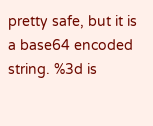pretty safe, but it is a base64 encoded string. %3d is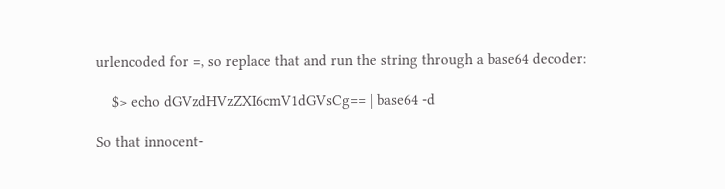urlencoded for =, so replace that and run the string through a base64 decoder:

    $> echo dGVzdHVzZXI6cmV1dGVsCg== | base64 -d

So that innocent-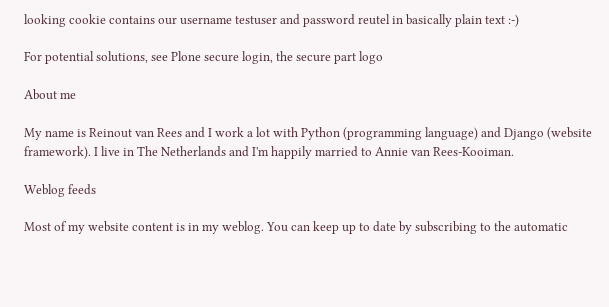looking cookie contains our username testuser and password reutel in basically plain text :-)

For potential solutions, see Plone secure login, the secure part logo

About me

My name is Reinout van Rees and I work a lot with Python (programming language) and Django (website framework). I live in The Netherlands and I'm happily married to Annie van Rees-Kooiman.

Weblog feeds

Most of my website content is in my weblog. You can keep up to date by subscribing to the automatic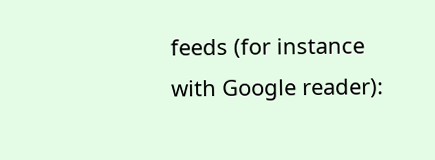feeds (for instance with Google reader):